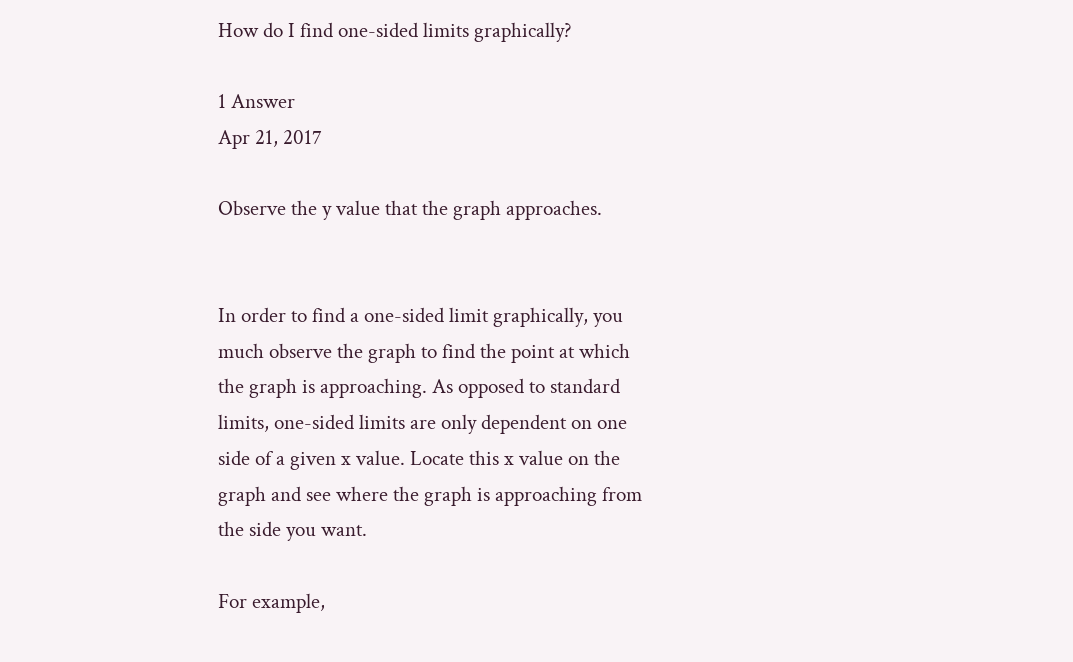How do I find one-sided limits graphically?

1 Answer
Apr 21, 2017

Observe the y value that the graph approaches.


In order to find a one-sided limit graphically, you much observe the graph to find the point at which the graph is approaching. As opposed to standard limits, one-sided limits are only dependent on one side of a given x value. Locate this x value on the graph and see where the graph is approaching from the side you want.

For example,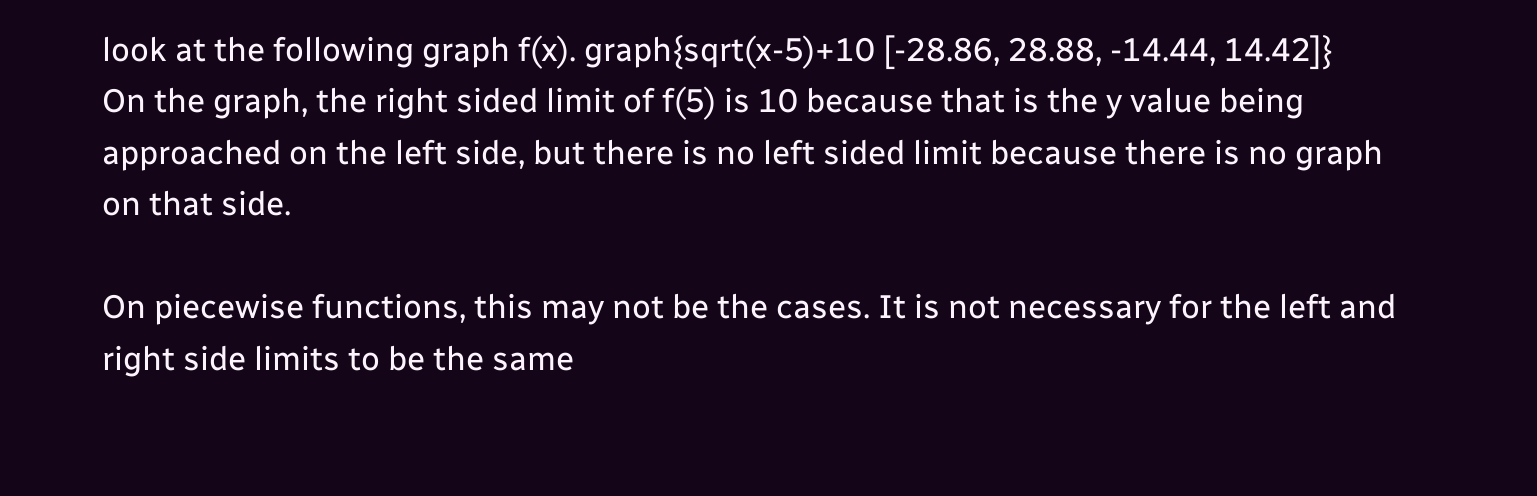look at the following graph f(x). graph{sqrt(x-5)+10 [-28.86, 28.88, -14.44, 14.42]}
On the graph, the right sided limit of f(5) is 10 because that is the y value being approached on the left side, but there is no left sided limit because there is no graph on that side.

On piecewise functions, this may not be the cases. It is not necessary for the left and right side limits to be the same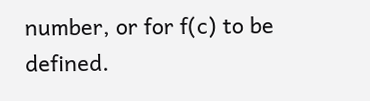number, or for f(c) to be defined.